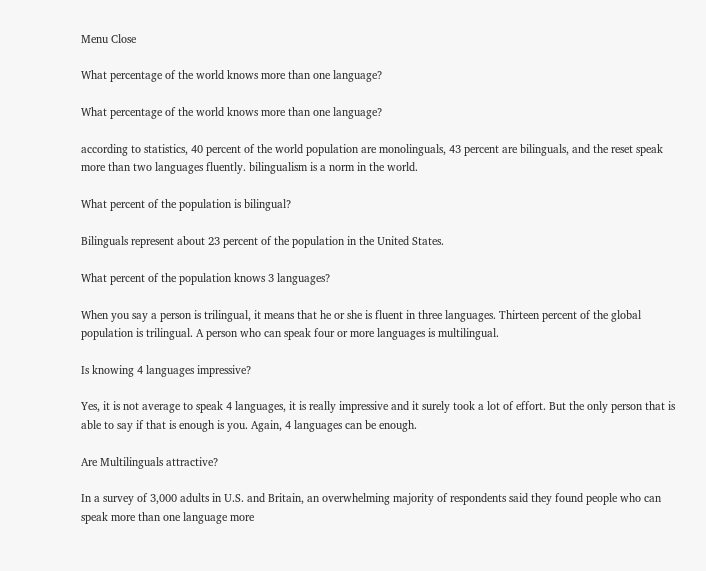Menu Close

What percentage of the world knows more than one language?

What percentage of the world knows more than one language?

according to statistics, 40 percent of the world population are monolinguals, 43 percent are bilinguals, and the reset speak more than two languages fluently. bilingualism is a norm in the world.

What percent of the population is bilingual?

Bilinguals represent about 23 percent of the population in the United States.

What percent of the population knows 3 languages?

When you say a person is trilingual, it means that he or she is fluent in three languages. Thirteen percent of the global population is trilingual. A person who can speak four or more languages is multilingual.

Is knowing 4 languages impressive?

Yes, it is not average to speak 4 languages, it is really impressive and it surely took a lot of effort. But the only person that is able to say if that is enough is you. Again, 4 languages can be enough.

Are Multilinguals attractive?

In a survey of 3,000 adults in U.S. and Britain, an overwhelming majority of respondents said they found people who can speak more than one language more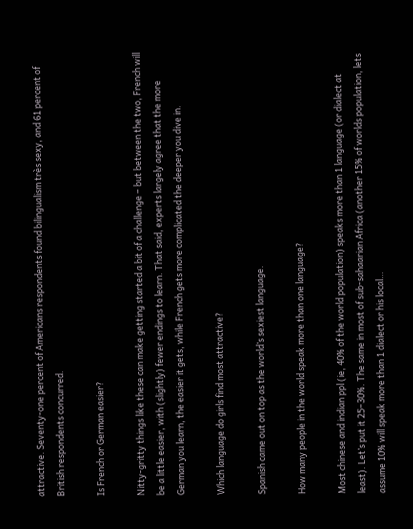attractive. Seventy-one percent of Americans respondents found bilingualism très sexy, and 61 percent of British respondents concurred.

Is French or German easier?

Nitty-gritty things like these can make getting started a bit of a challenge – but between the two, French will be a little easier, with (slightly) fewer endings to learn. That said, experts largely agree that the more German you learn, the easier it gets, while French gets more complicated the deeper you dive in.

Which language do girls find most attractive?

Spanish came out on top as the world’s sexiest language.

How many people in the world speak more than one language?

Most chinese and indian ppl (ie, 40% of the world population) speaks more than 1 language (or dialect at least). Let’s put it 25–30%. The same in most of sub-sahaarian Africa (another 15% of worlds population, lets assume 10% will speak more than 1 dialect or his local…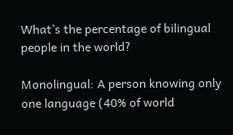What’s the percentage of bilingual people in the world?

Monolingual: A person knowing only one language (40% of world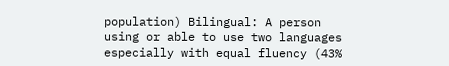population) Bilingual: A person using or able to use two languages especially with equal fluency (43%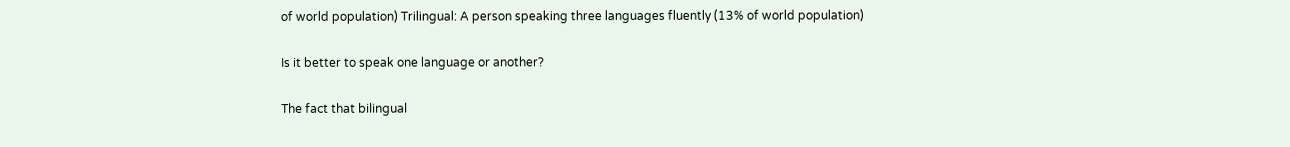of world population) Trilingual: A person speaking three languages fluently (13% of world population)

Is it better to speak one language or another?

The fact that bilingual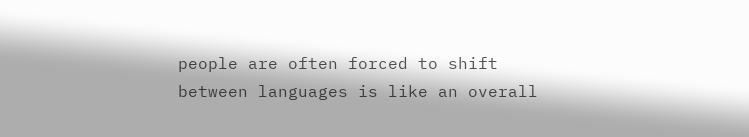people are often forced to shift between languages is like an overall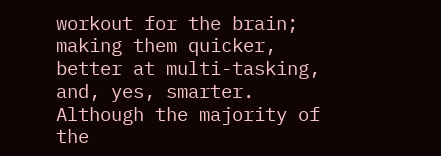workout for the brain; making them quicker, better at multi-tasking, and, yes, smarter. Although the majority of the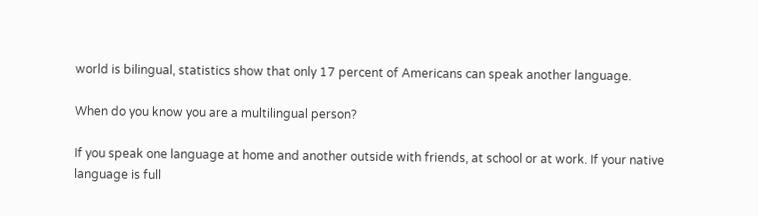world is bilingual, statistics show that only 17 percent of Americans can speak another language.

When do you know you are a multilingual person?

If you speak one language at home and another outside with friends, at school or at work. If your native language is full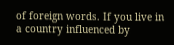of foreign words. If you live in a country influenced by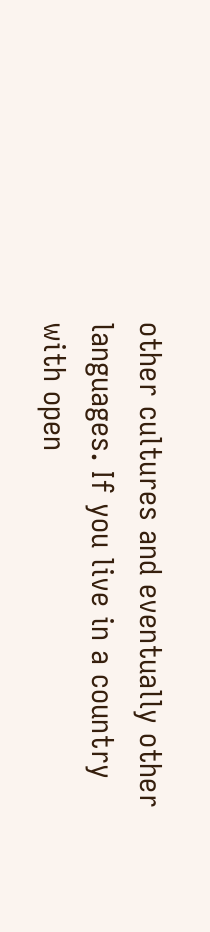other cultures and eventually other languages. If you live in a country with open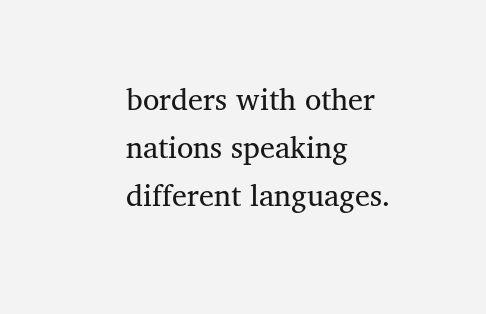borders with other nations speaking different languages.